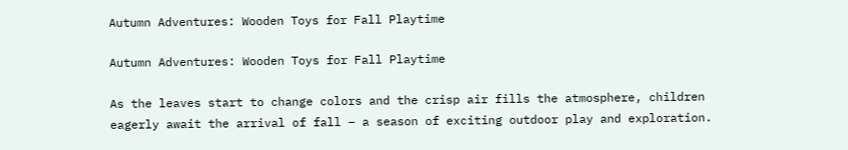Autumn Adventures: Wooden Toys for Fall Playtime

Autumn Adventures: Wooden Toys for Fall Playtime

As the leaves start to change colors and the crisp air fills the atmosphere, children eagerly await the arrival of fall – a season of exciting outdoor play and exploration.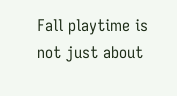Fall playtime is not just about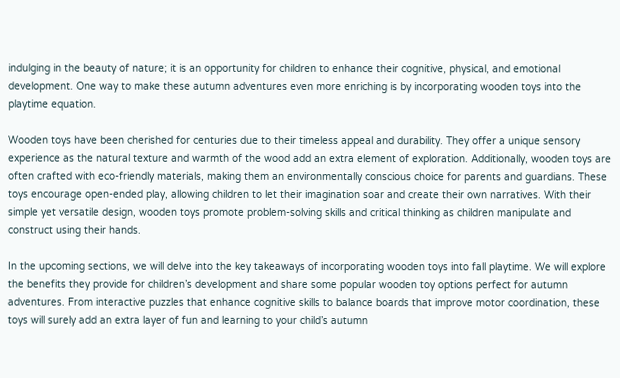indulging in the beauty of nature; it is an opportunity for children to enhance their cognitive, physical, and emotional development. One way to make these autumn adventures even more enriching is by incorporating wooden toys into the playtime equation.

Wooden toys have been cherished for centuries due to their timeless appeal and durability. They offer a unique sensory experience as the natural texture and warmth of the wood add an extra element of exploration. Additionally, wooden toys are often crafted with eco-friendly materials, making them an environmentally conscious choice for parents and guardians. These toys encourage open-ended play, allowing children to let their imagination soar and create their own narratives. With their simple yet versatile design, wooden toys promote problem-solving skills and critical thinking as children manipulate and construct using their hands.

In the upcoming sections, we will delve into the key takeaways of incorporating wooden toys into fall playtime. We will explore the benefits they provide for children’s development and share some popular wooden toy options perfect for autumn adventures. From interactive puzzles that enhance cognitive skills to balance boards that improve motor coordination, these toys will surely add an extra layer of fun and learning to your child’s autumn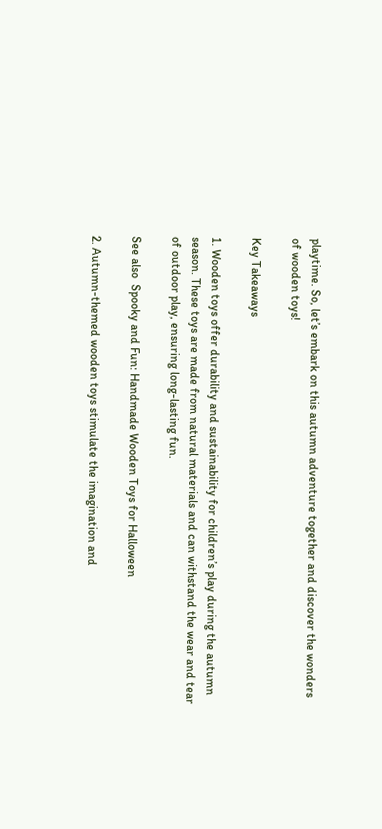playtime. So, let’s embark on this autumn adventure together and discover the wonders of wooden toys!

Key Takeaways

1. Wooden toys offer durability and sustainability for children’s play during the autumn season. These toys are made from natural materials and can withstand the wear and tear of outdoor play, ensuring long-lasting fun.

See also  Spooky and Fun: Handmade Wooden Toys for Halloween

2. Autumn-themed wooden toys stimulate the imagination and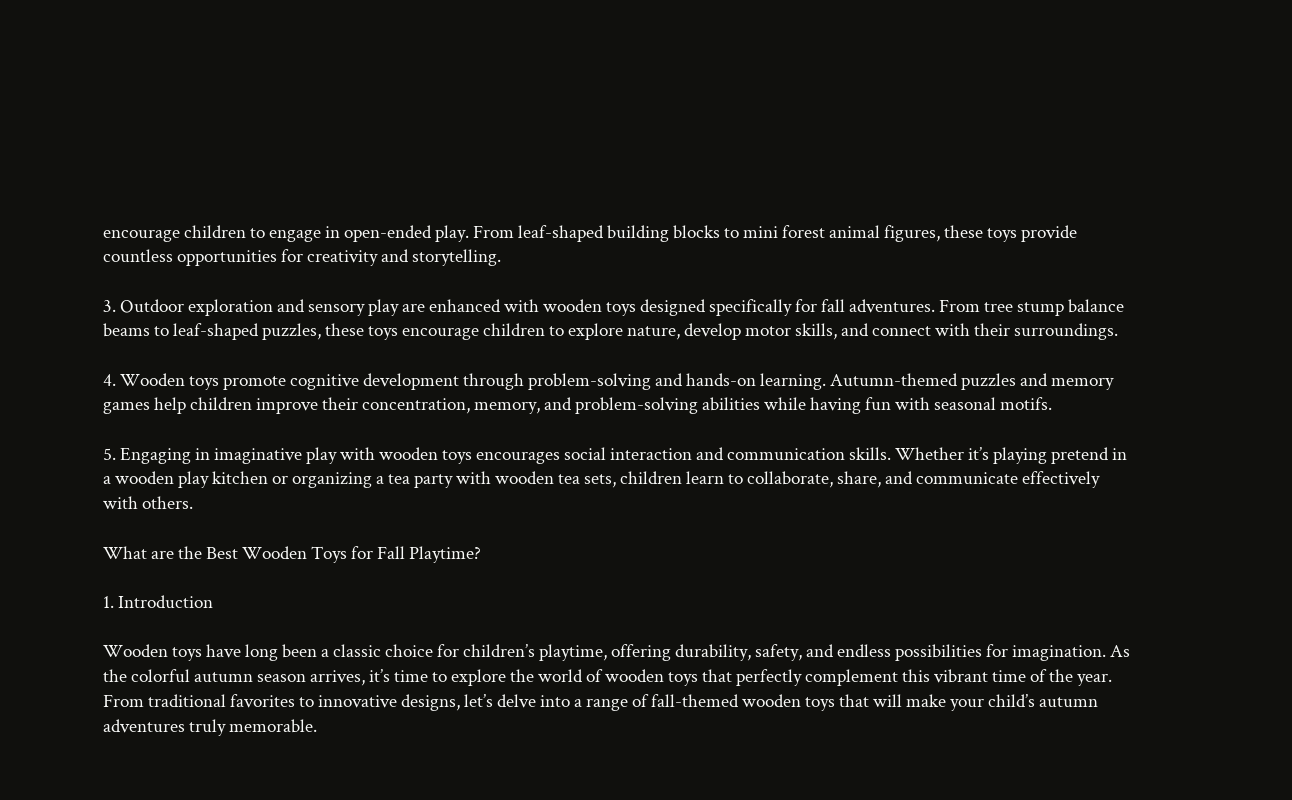encourage children to engage in open-ended play. From leaf-shaped building blocks to mini forest animal figures, these toys provide countless opportunities for creativity and storytelling.

3. Outdoor exploration and sensory play are enhanced with wooden toys designed specifically for fall adventures. From tree stump balance beams to leaf-shaped puzzles, these toys encourage children to explore nature, develop motor skills, and connect with their surroundings.

4. Wooden toys promote cognitive development through problem-solving and hands-on learning. Autumn-themed puzzles and memory games help children improve their concentration, memory, and problem-solving abilities while having fun with seasonal motifs.

5. Engaging in imaginative play with wooden toys encourages social interaction and communication skills. Whether it’s playing pretend in a wooden play kitchen or organizing a tea party with wooden tea sets, children learn to collaborate, share, and communicate effectively with others.

What are the Best Wooden Toys for Fall Playtime?

1. Introduction

Wooden toys have long been a classic choice for children’s playtime, offering durability, safety, and endless possibilities for imagination. As the colorful autumn season arrives, it’s time to explore the world of wooden toys that perfectly complement this vibrant time of the year. From traditional favorites to innovative designs, let’s delve into a range of fall-themed wooden toys that will make your child’s autumn adventures truly memorable.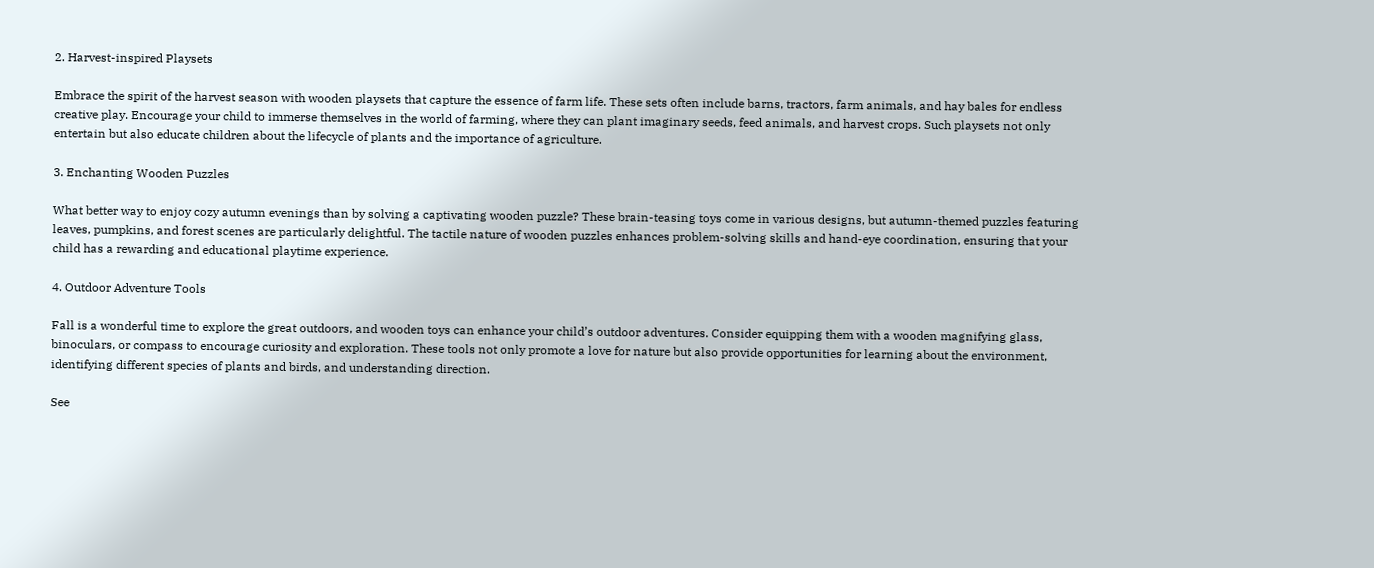2. Harvest-inspired Playsets

Embrace the spirit of the harvest season with wooden playsets that capture the essence of farm life. These sets often include barns, tractors, farm animals, and hay bales for endless creative play. Encourage your child to immerse themselves in the world of farming, where they can plant imaginary seeds, feed animals, and harvest crops. Such playsets not only entertain but also educate children about the lifecycle of plants and the importance of agriculture.

3. Enchanting Wooden Puzzles

What better way to enjoy cozy autumn evenings than by solving a captivating wooden puzzle? These brain-teasing toys come in various designs, but autumn-themed puzzles featuring leaves, pumpkins, and forest scenes are particularly delightful. The tactile nature of wooden puzzles enhances problem-solving skills and hand-eye coordination, ensuring that your child has a rewarding and educational playtime experience.

4. Outdoor Adventure Tools

Fall is a wonderful time to explore the great outdoors, and wooden toys can enhance your child’s outdoor adventures. Consider equipping them with a wooden magnifying glass, binoculars, or compass to encourage curiosity and exploration. These tools not only promote a love for nature but also provide opportunities for learning about the environment, identifying different species of plants and birds, and understanding direction.

See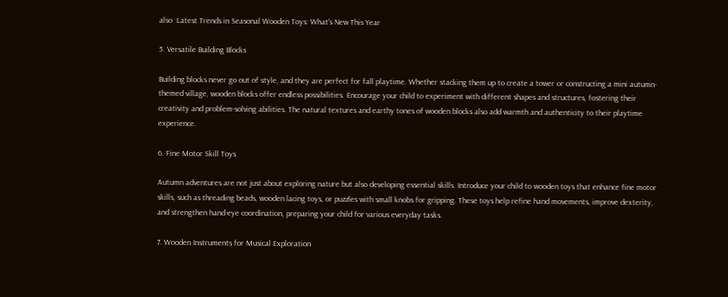also  Latest Trends in Seasonal Wooden Toys: What's New This Year

5. Versatile Building Blocks

Building blocks never go out of style, and they are perfect for fall playtime. Whether stacking them up to create a tower or constructing a mini autumn-themed village, wooden blocks offer endless possibilities. Encourage your child to experiment with different shapes and structures, fostering their creativity and problem-solving abilities. The natural textures and earthy tones of wooden blocks also add warmth and authenticity to their playtime experience.

6. Fine Motor Skill Toys

Autumn adventures are not just about exploring nature but also developing essential skills. Introduce your child to wooden toys that enhance fine motor skills, such as threading beads, wooden lacing toys, or puzzles with small knobs for gripping. These toys help refine hand movements, improve dexterity, and strengthen hand-eye coordination, preparing your child for various everyday tasks.

7. Wooden Instruments for Musical Exploration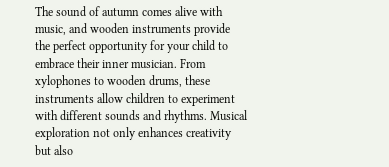The sound of autumn comes alive with music, and wooden instruments provide the perfect opportunity for your child to embrace their inner musician. From xylophones to wooden drums, these instruments allow children to experiment with different sounds and rhythms. Musical exploration not only enhances creativity but also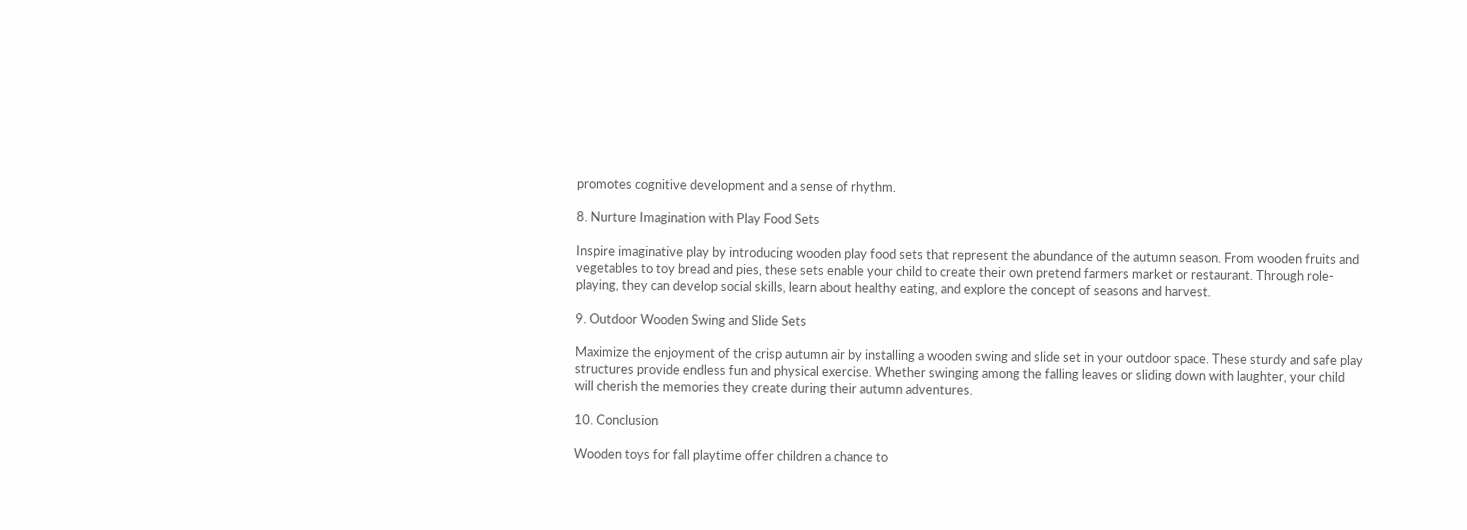promotes cognitive development and a sense of rhythm.

8. Nurture Imagination with Play Food Sets

Inspire imaginative play by introducing wooden play food sets that represent the abundance of the autumn season. From wooden fruits and vegetables to toy bread and pies, these sets enable your child to create their own pretend farmers market or restaurant. Through role-playing, they can develop social skills, learn about healthy eating, and explore the concept of seasons and harvest.

9. Outdoor Wooden Swing and Slide Sets

Maximize the enjoyment of the crisp autumn air by installing a wooden swing and slide set in your outdoor space. These sturdy and safe play structures provide endless fun and physical exercise. Whether swinging among the falling leaves or sliding down with laughter, your child will cherish the memories they create during their autumn adventures.

10. Conclusion

Wooden toys for fall playtime offer children a chance to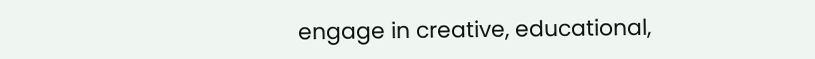engage in creative, educational,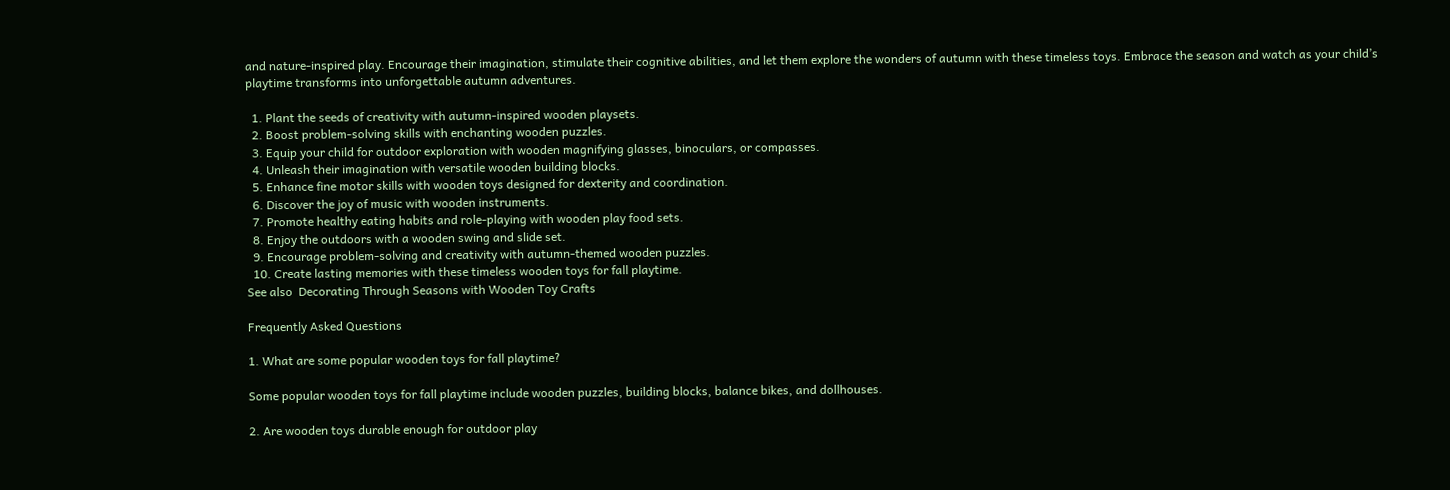and nature-inspired play. Encourage their imagination, stimulate their cognitive abilities, and let them explore the wonders of autumn with these timeless toys. Embrace the season and watch as your child’s playtime transforms into unforgettable autumn adventures.

  1. Plant the seeds of creativity with autumn-inspired wooden playsets.
  2. Boost problem-solving skills with enchanting wooden puzzles.
  3. Equip your child for outdoor exploration with wooden magnifying glasses, binoculars, or compasses.
  4. Unleash their imagination with versatile wooden building blocks.
  5. Enhance fine motor skills with wooden toys designed for dexterity and coordination.
  6. Discover the joy of music with wooden instruments.
  7. Promote healthy eating habits and role-playing with wooden play food sets.
  8. Enjoy the outdoors with a wooden swing and slide set.
  9. Encourage problem-solving and creativity with autumn-themed wooden puzzles.
  10. Create lasting memories with these timeless wooden toys for fall playtime.
See also  Decorating Through Seasons with Wooden Toy Crafts

Frequently Asked Questions

1. What are some popular wooden toys for fall playtime?

Some popular wooden toys for fall playtime include wooden puzzles, building blocks, balance bikes, and dollhouses.

2. Are wooden toys durable enough for outdoor play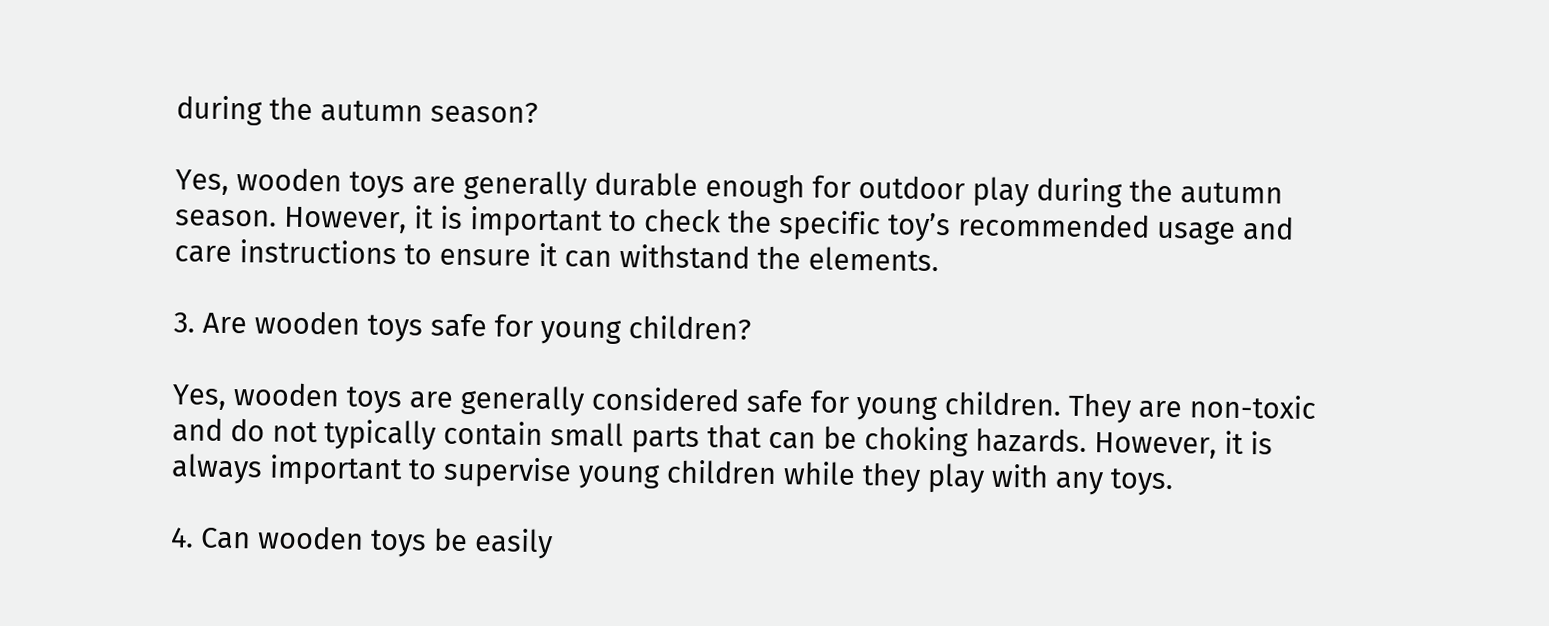during the autumn season?

Yes, wooden toys are generally durable enough for outdoor play during the autumn season. However, it is important to check the specific toy’s recommended usage and care instructions to ensure it can withstand the elements.

3. Are wooden toys safe for young children?

Yes, wooden toys are generally considered safe for young children. They are non-toxic and do not typically contain small parts that can be choking hazards. However, it is always important to supervise young children while they play with any toys.

4. Can wooden toys be easily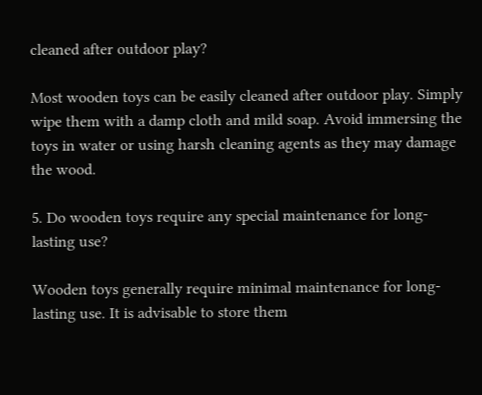cleaned after outdoor play?

Most wooden toys can be easily cleaned after outdoor play. Simply wipe them with a damp cloth and mild soap. Avoid immersing the toys in water or using harsh cleaning agents as they may damage the wood.

5. Do wooden toys require any special maintenance for long-lasting use?

Wooden toys generally require minimal maintenance for long-lasting use. It is advisable to store them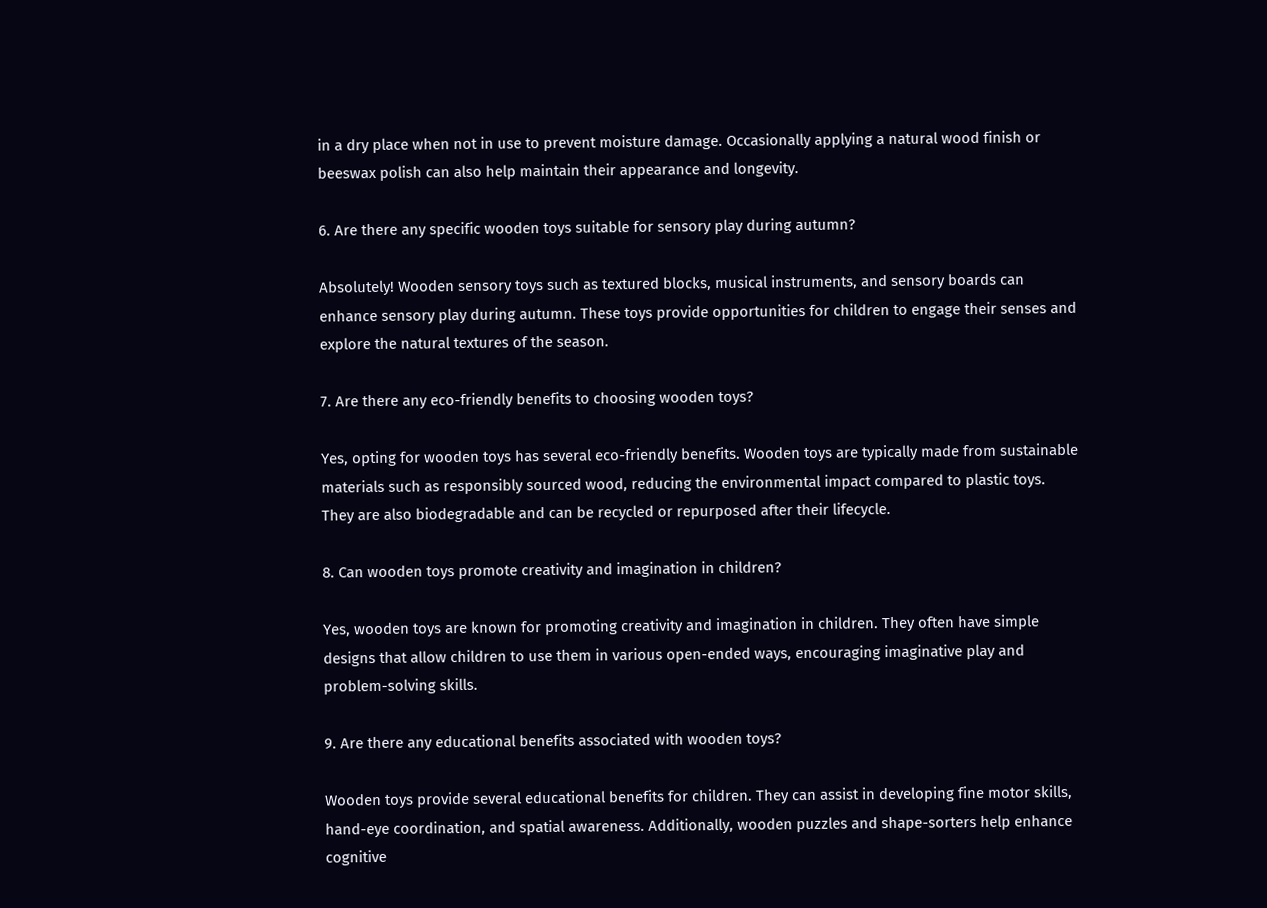in a dry place when not in use to prevent moisture damage. Occasionally applying a natural wood finish or beeswax polish can also help maintain their appearance and longevity.

6. Are there any specific wooden toys suitable for sensory play during autumn?

Absolutely! Wooden sensory toys such as textured blocks, musical instruments, and sensory boards can enhance sensory play during autumn. These toys provide opportunities for children to engage their senses and explore the natural textures of the season.

7. Are there any eco-friendly benefits to choosing wooden toys?

Yes, opting for wooden toys has several eco-friendly benefits. Wooden toys are typically made from sustainable materials such as responsibly sourced wood, reducing the environmental impact compared to plastic toys. They are also biodegradable and can be recycled or repurposed after their lifecycle.

8. Can wooden toys promote creativity and imagination in children?

Yes, wooden toys are known for promoting creativity and imagination in children. They often have simple designs that allow children to use them in various open-ended ways, encouraging imaginative play and problem-solving skills.

9. Are there any educational benefits associated with wooden toys?

Wooden toys provide several educational benefits for children. They can assist in developing fine motor skills, hand-eye coordination, and spatial awareness. Additionally, wooden puzzles and shape-sorters help enhance cognitive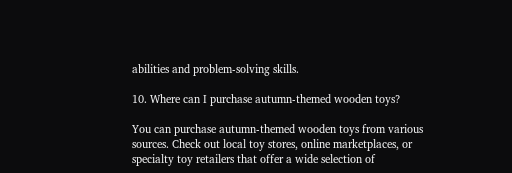abilities and problem-solving skills.

10. Where can I purchase autumn-themed wooden toys?

You can purchase autumn-themed wooden toys from various sources. Check out local toy stores, online marketplaces, or specialty toy retailers that offer a wide selection of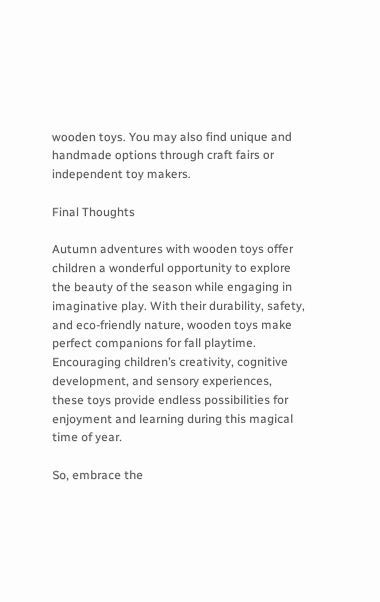wooden toys. You may also find unique and handmade options through craft fairs or independent toy makers.

Final Thoughts

Autumn adventures with wooden toys offer children a wonderful opportunity to explore the beauty of the season while engaging in imaginative play. With their durability, safety, and eco-friendly nature, wooden toys make perfect companions for fall playtime. Encouraging children’s creativity, cognitive development, and sensory experiences, these toys provide endless possibilities for enjoyment and learning during this magical time of year.

So, embrace the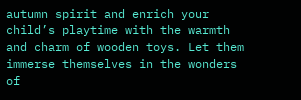autumn spirit and enrich your child’s playtime with the warmth and charm of wooden toys. Let them immerse themselves in the wonders of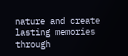nature and create lasting memories through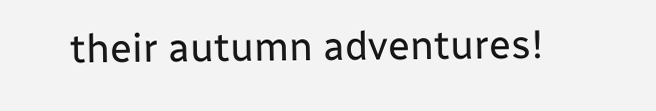their autumn adventures!